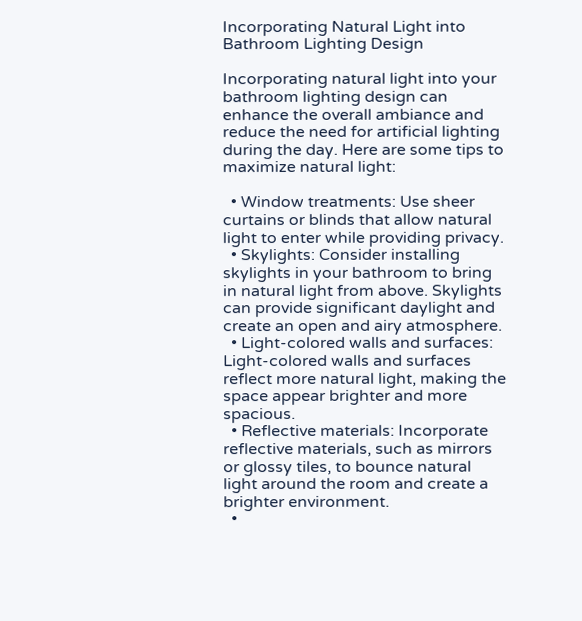Incorporating Natural Light into Bathroom Lighting Design

Incorporating natural light into your bathroom lighting design can enhance the overall ambiance and reduce the need for artificial lighting during the day. Here are some tips to maximize natural light:

  • Window treatments: Use sheer curtains or blinds that allow natural light to enter while providing privacy.
  • Skylights: Consider installing skylights in your bathroom to bring in natural light from above. Skylights can provide significant daylight and create an open and airy atmosphere.
  • Light-colored walls and surfaces: Light-colored walls and surfaces reflect more natural light, making the space appear brighter and more spacious.
  • Reflective materials: Incorporate reflective materials, such as mirrors or glossy tiles, to bounce natural light around the room and create a brighter environment.
  •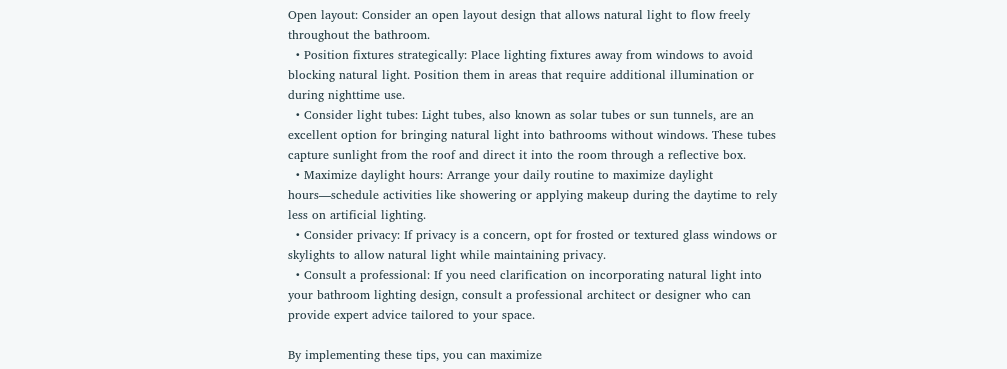Open layout: Consider an open layout design that allows natural light to flow freely throughout the bathroom.
  • Position fixtures strategically: Place lighting fixtures away from windows to avoid blocking natural light. Position them in areas that require additional illumination or during nighttime use.
  • Consider light tubes: Light tubes, also known as solar tubes or sun tunnels, are an excellent option for bringing natural light into bathrooms without windows. These tubes capture sunlight from the roof and direct it into the room through a reflective box.
  • Maximize daylight hours: Arrange your daily routine to maximize daylight hours—schedule activities like showering or applying makeup during the daytime to rely less on artificial lighting.
  • Consider privacy: If privacy is a concern, opt for frosted or textured glass windows or skylights to allow natural light while maintaining privacy.
  • Consult a professional: If you need clarification on incorporating natural light into your bathroom lighting design, consult a professional architect or designer who can provide expert advice tailored to your space.

By implementing these tips, you can maximize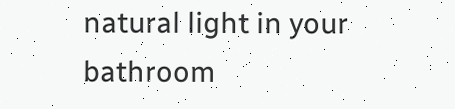natural light in your bathroom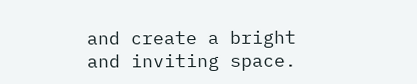and create a bright and inviting space.